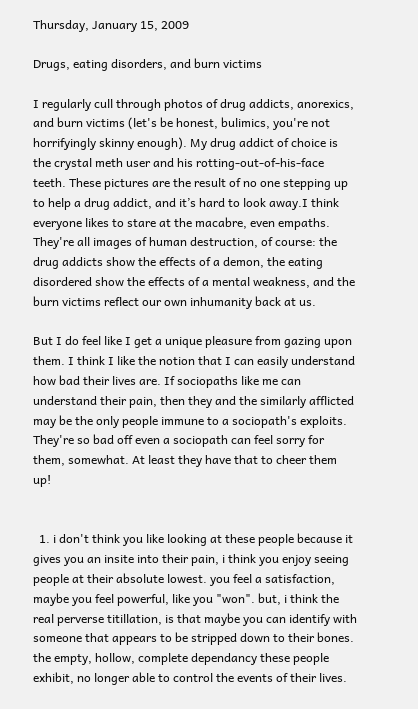Thursday, January 15, 2009

Drugs, eating disorders, and burn victims

I regularly cull through photos of drug addicts, anorexics, and burn victims (let's be honest, bulimics, you're not horrifyingly skinny enough). My drug addict of choice is the crystal meth user and his rotting-out-of-his-face teeth. These pictures are the result of no one stepping up to help a drug addict, and it’s hard to look away.I think everyone likes to stare at the macabre, even empaths. They're all images of human destruction, of course: the drug addicts show the effects of a demon, the eating disordered show the effects of a mental weakness, and the burn victims reflect our own inhumanity back at us.

But I do feel like I get a unique pleasure from gazing upon them. I think I like the notion that I can easily understand how bad their lives are. If sociopaths like me can understand their pain, then they and the similarly afflicted may be the only people immune to a sociopath's exploits. They're so bad off even a sociopath can feel sorry for them, somewhat. At least they have that to cheer them up!


  1. i don't think you like looking at these people because it gives you an insite into their pain, i think you enjoy seeing people at their absolute lowest. you feel a satisfaction, maybe you feel powerful, like you "won". but, i think the real perverse titillation, is that maybe you can identify with someone that appears to be stripped down to their bones. the empty, hollow, complete dependancy these people exhibit, no longer able to control the events of their lives.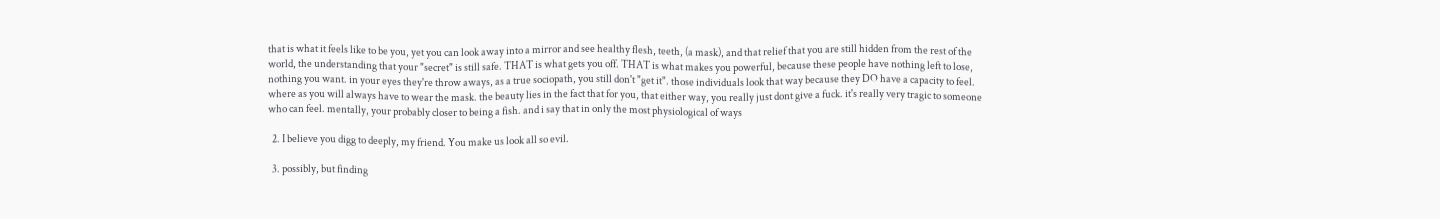that is what it feels like to be you, yet you can look away into a mirror and see healthy flesh, teeth, (a mask), and that relief that you are still hidden from the rest of the world, the understanding that your "secret" is still safe. THAT is what gets you off. THAT is what makes you powerful, because these people have nothing left to lose, nothing you want. in your eyes they're throw aways, as a true sociopath, you still don't "get it". those individuals look that way because they DO have a capacity to feel. where as you will always have to wear the mask. the beauty lies in the fact that for you, that either way, you really just dont give a fuck. it's really very tragic to someone who can feel. mentally, your probably closer to being a fish. and i say that in only the most physiological of ways

  2. I believe you digg to deeply, my friend. You make us look all so evil.

  3. possibly, but finding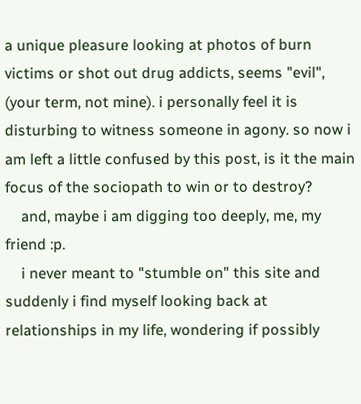a unique pleasure looking at photos of burn victims or shot out drug addicts, seems "evil", (your term, not mine). i personally feel it is disturbing to witness someone in agony. so now i am left a little confused by this post, is it the main focus of the sociopath to win or to destroy?
    and, maybe i am digging too deeply, me, my friend :p.
    i never meant to "stumble on" this site and suddenly i find myself looking back at relationships in my life, wondering if possibly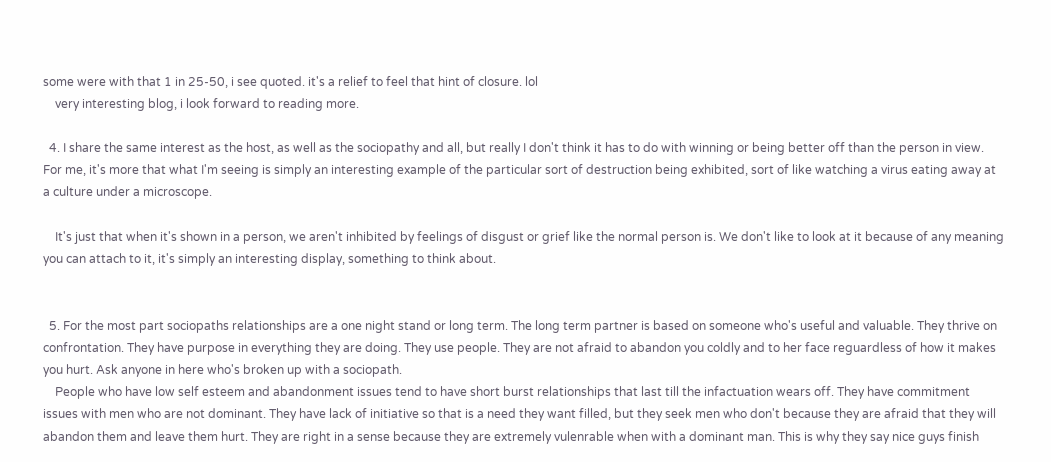some were with that 1 in 25-50, i see quoted. it's a relief to feel that hint of closure. lol
    very interesting blog, i look forward to reading more.

  4. I share the same interest as the host, as well as the sociopathy and all, but really I don't think it has to do with winning or being better off than the person in view. For me, it's more that what I'm seeing is simply an interesting example of the particular sort of destruction being exhibited, sort of like watching a virus eating away at a culture under a microscope.

    It's just that when it's shown in a person, we aren't inhibited by feelings of disgust or grief like the normal person is. We don't like to look at it because of any meaning you can attach to it, it's simply an interesting display, something to think about.


  5. For the most part sociopaths relationships are a one night stand or long term. The long term partner is based on someone who's useful and valuable. They thrive on confrontation. They have purpose in everything they are doing. They use people. They are not afraid to abandon you coldly and to her face reguardless of how it makes you hurt. Ask anyone in here who's broken up with a sociopath.
    People who have low self esteem and abandonment issues tend to have short burst relationships that last till the infactuation wears off. They have commitment issues with men who are not dominant. They have lack of initiative so that is a need they want filled, but they seek men who don't because they are afraid that they will abandon them and leave them hurt. They are right in a sense because they are extremely vulenrable when with a dominant man. This is why they say nice guys finish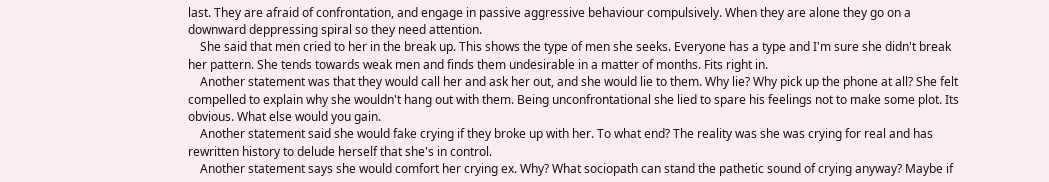last. They are afraid of confrontation, and engage in passive aggressive behaviour compulsively. When they are alone they go on a downward deppressing spiral so they need attention.
    She said that men cried to her in the break up. This shows the type of men she seeks. Everyone has a type and I'm sure she didn't break her pattern. She tends towards weak men and finds them undesirable in a matter of months. Fits right in.
    Another statement was that they would call her and ask her out, and she would lie to them. Why lie? Why pick up the phone at all? She felt compelled to explain why she wouldn't hang out with them. Being unconfrontational she lied to spare his feelings not to make some plot. Its obvious. What else would you gain.
    Another statement said she would fake crying if they broke up with her. To what end? The reality was she was crying for real and has rewritten history to delude herself that she's in control.
    Another statement says she would comfort her crying ex. Why? What sociopath can stand the pathetic sound of crying anyway? Maybe if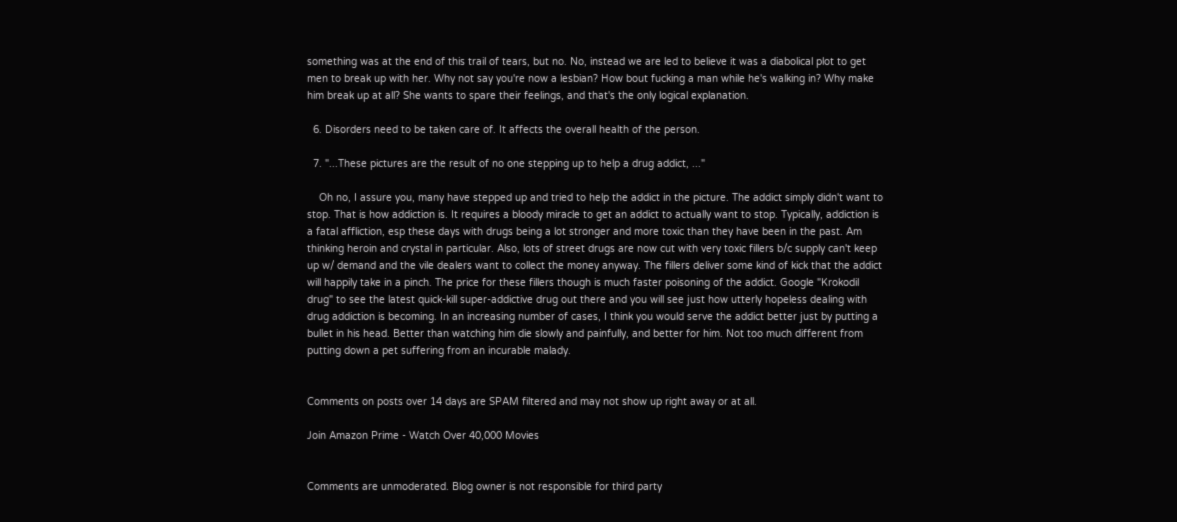something was at the end of this trail of tears, but no. No, instead we are led to believe it was a diabolical plot to get men to break up with her. Why not say you're now a lesbian? How bout fucking a man while he's walking in? Why make him break up at all? She wants to spare their feelings, and that's the only logical explanation.

  6. Disorders need to be taken care of. It affects the overall health of the person.

  7. "...These pictures are the result of no one stepping up to help a drug addict, ..."

    Oh no, I assure you, many have stepped up and tried to help the addict in the picture. The addict simply didn't want to stop. That is how addiction is. It requires a bloody miracle to get an addict to actually want to stop. Typically, addiction is a fatal affliction, esp these days with drugs being a lot stronger and more toxic than they have been in the past. Am thinking heroin and crystal in particular. Also, lots of street drugs are now cut with very toxic fillers b/c supply can't keep up w/ demand and the vile dealers want to collect the money anyway. The fillers deliver some kind of kick that the addict will happily take in a pinch. The price for these fillers though is much faster poisoning of the addict. Google "Krokodil drug" to see the latest quick-kill super-addictive drug out there and you will see just how utterly hopeless dealing with drug addiction is becoming. In an increasing number of cases, I think you would serve the addict better just by putting a bullet in his head. Better than watching him die slowly and painfully, and better for him. Not too much different from putting down a pet suffering from an incurable malady.


Comments on posts over 14 days are SPAM filtered and may not show up right away or at all.

Join Amazon Prime - Watch Over 40,000 Movies


Comments are unmoderated. Blog owner is not responsible for third party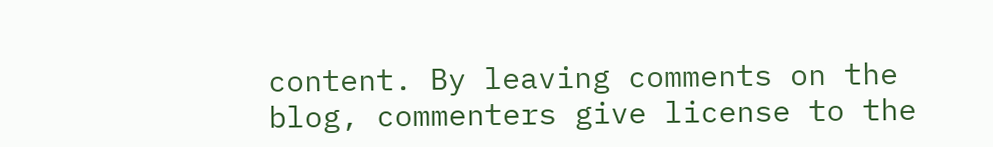content. By leaving comments on the blog, commenters give license to the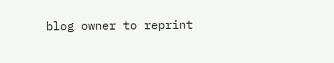blog owner to reprint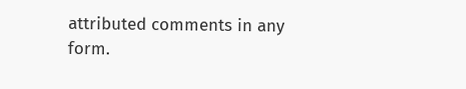attributed comments in any form.